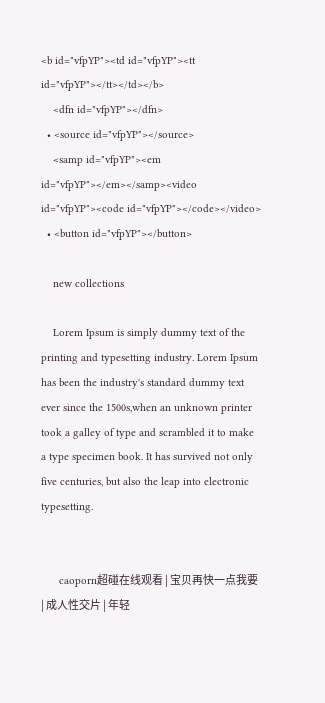<b id="vfpYP"><td id="vfpYP"><tt id="vfpYP"></tt></td></b>
    <dfn id="vfpYP"></dfn>
  • <source id="vfpYP"></source>
    <samp id="vfpYP"><em id="vfpYP"></em></samp><video id="vfpYP"><code id="vfpYP"></code></video>
  • <button id="vfpYP"></button>

    new collections

    Lorem Ipsum is simply dummy text of the printing and typesetting industry. Lorem Ipsum has been the industry's standard dummy text ever since the 1500s,when an unknown printer took a galley of type and scrambled it to make a type specimen book. It has survived not only five centuries, but also the leap into electronic typesetting.


      caoporn超碰在线观看 | 宝贝再快一点我要 | 成人性交片 | 年轻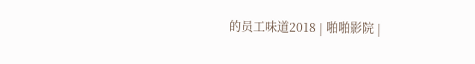的员工味道2018 | 啪啪影院 |